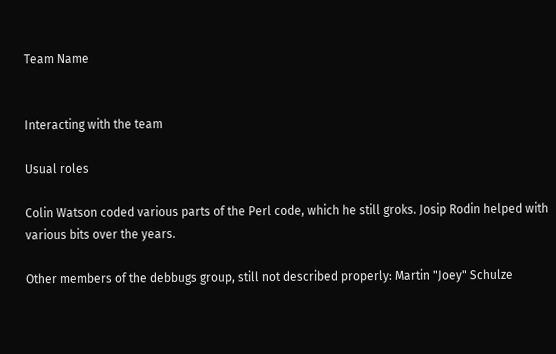Team Name


Interacting with the team

Usual roles

Colin Watson coded various parts of the Perl code, which he still groks. Josip Rodin helped with various bits over the years.

Other members of the debbugs group, still not described properly: Martin "Joey" Schulze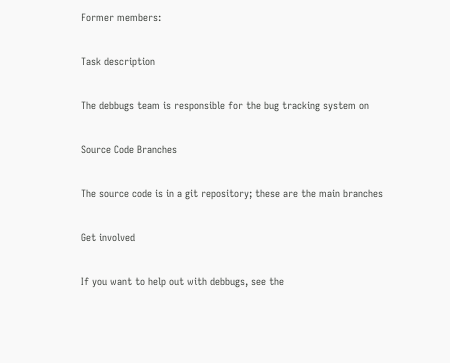Former members:

Task description

The debbugs team is responsible for the bug tracking system on

Source Code Branches

The source code is in a git repository; these are the main branches

Get involved

If you want to help out with debbugs, see the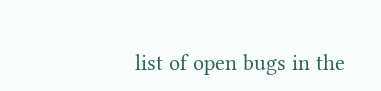list of open bugs in the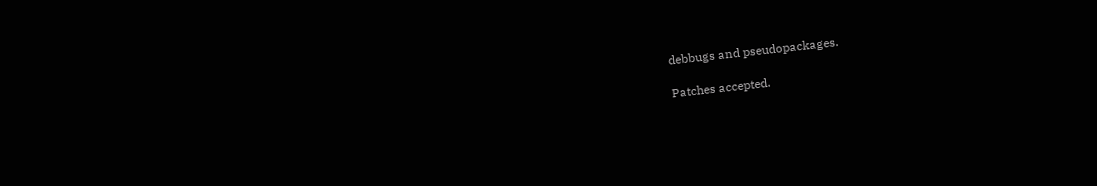debbugs and pseudopackages.

Patches accepted.